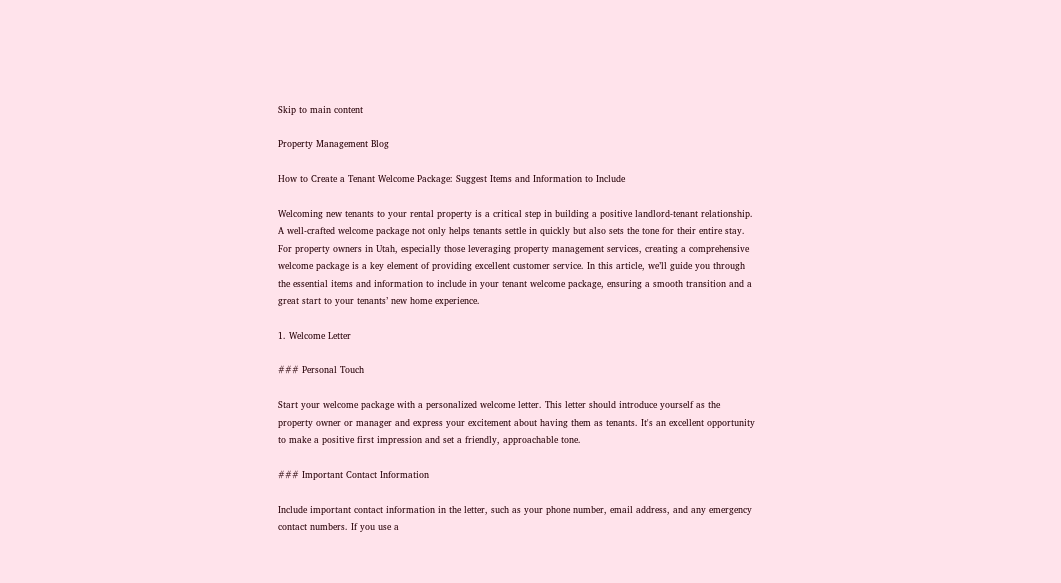Skip to main content

Property Management Blog

How to Create a Tenant Welcome Package: Suggest Items and Information to Include

Welcoming new tenants to your rental property is a critical step in building a positive landlord-tenant relationship. A well-crafted welcome package not only helps tenants settle in quickly but also sets the tone for their entire stay. For property owners in Utah, especially those leveraging property management services, creating a comprehensive welcome package is a key element of providing excellent customer service. In this article, we’ll guide you through the essential items and information to include in your tenant welcome package, ensuring a smooth transition and a great start to your tenants’ new home experience.

1. Welcome Letter

### Personal Touch

Start your welcome package with a personalized welcome letter. This letter should introduce yourself as the property owner or manager and express your excitement about having them as tenants. It's an excellent opportunity to make a positive first impression and set a friendly, approachable tone.

### Important Contact Information

Include important contact information in the letter, such as your phone number, email address, and any emergency contact numbers. If you use a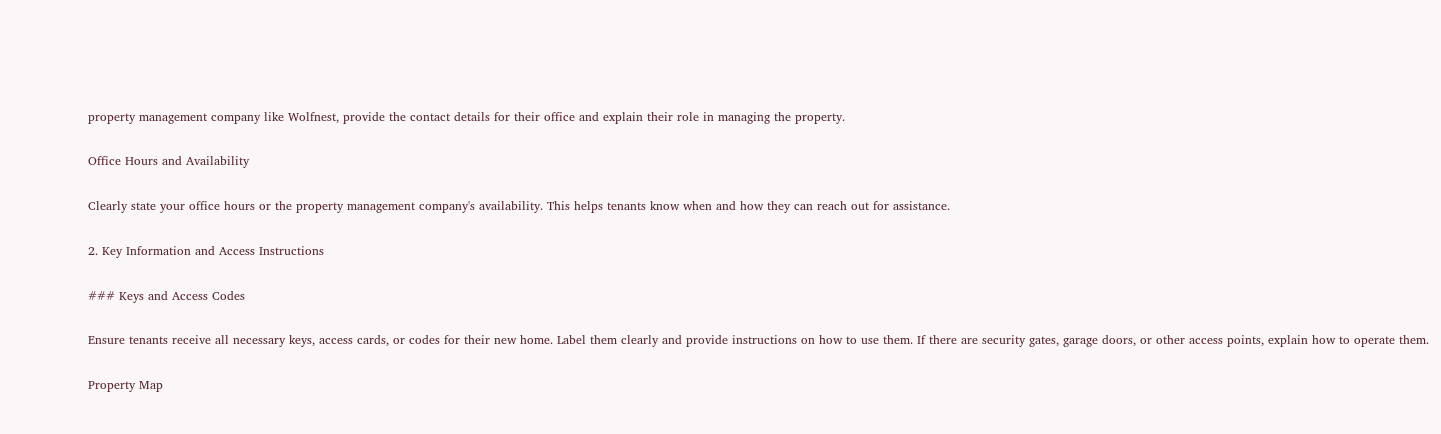property management company like Wolfnest, provide the contact details for their office and explain their role in managing the property.

Office Hours and Availability

Clearly state your office hours or the property management company's availability. This helps tenants know when and how they can reach out for assistance.

2. Key Information and Access Instructions

### Keys and Access Codes

Ensure tenants receive all necessary keys, access cards, or codes for their new home. Label them clearly and provide instructions on how to use them. If there are security gates, garage doors, or other access points, explain how to operate them.

Property Map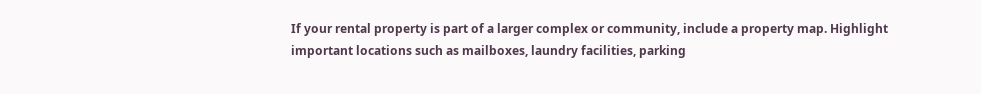If your rental property is part of a larger complex or community, include a property map. Highlight important locations such as mailboxes, laundry facilities, parking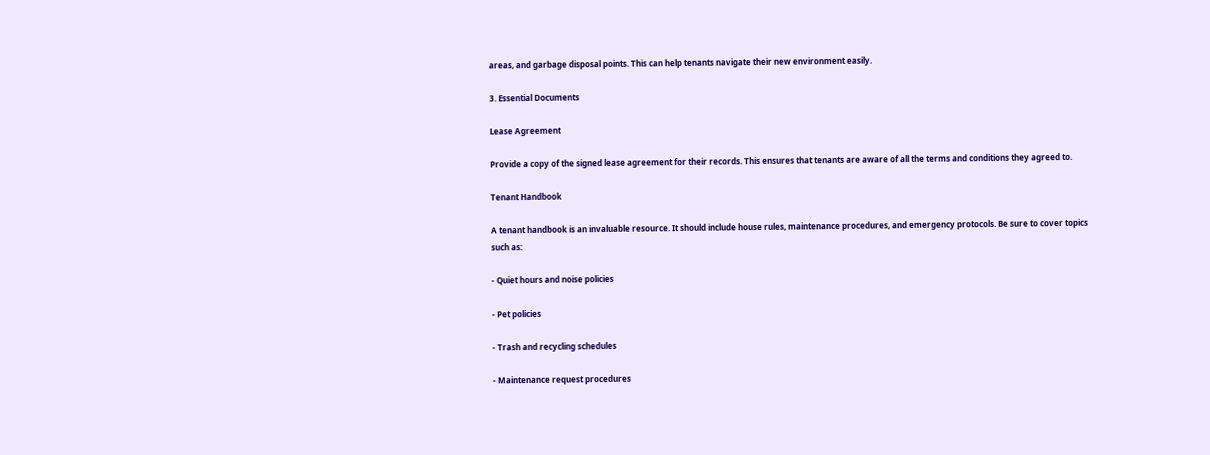areas, and garbage disposal points. This can help tenants navigate their new environment easily.

3. Essential Documents

Lease Agreement

Provide a copy of the signed lease agreement for their records. This ensures that tenants are aware of all the terms and conditions they agreed to.

Tenant Handbook

A tenant handbook is an invaluable resource. It should include house rules, maintenance procedures, and emergency protocols. Be sure to cover topics such as:

- Quiet hours and noise policies

- Pet policies

- Trash and recycling schedules

- Maintenance request procedures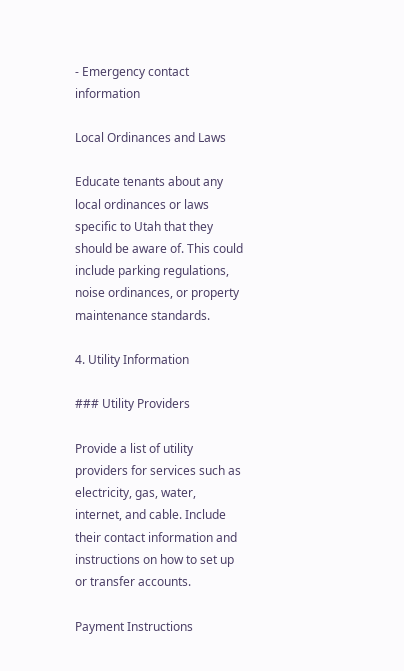- Emergency contact information

Local Ordinances and Laws

Educate tenants about any local ordinances or laws specific to Utah that they should be aware of. This could include parking regulations, noise ordinances, or property maintenance standards.

4. Utility Information

### Utility Providers

Provide a list of utility providers for services such as electricity, gas, water, internet, and cable. Include their contact information and instructions on how to set up or transfer accounts.

Payment Instructions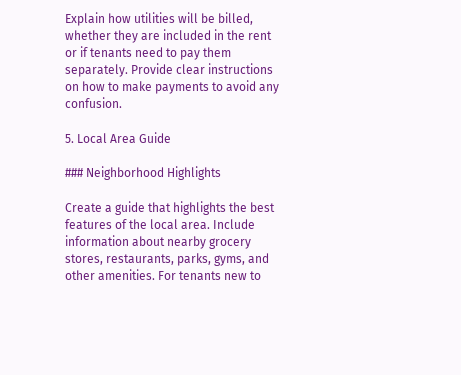Explain how utilities will be billed, whether they are included in the rent or if tenants need to pay them separately. Provide clear instructions on how to make payments to avoid any confusion.

5. Local Area Guide

### Neighborhood Highlights

Create a guide that highlights the best features of the local area. Include information about nearby grocery stores, restaurants, parks, gyms, and other amenities. For tenants new to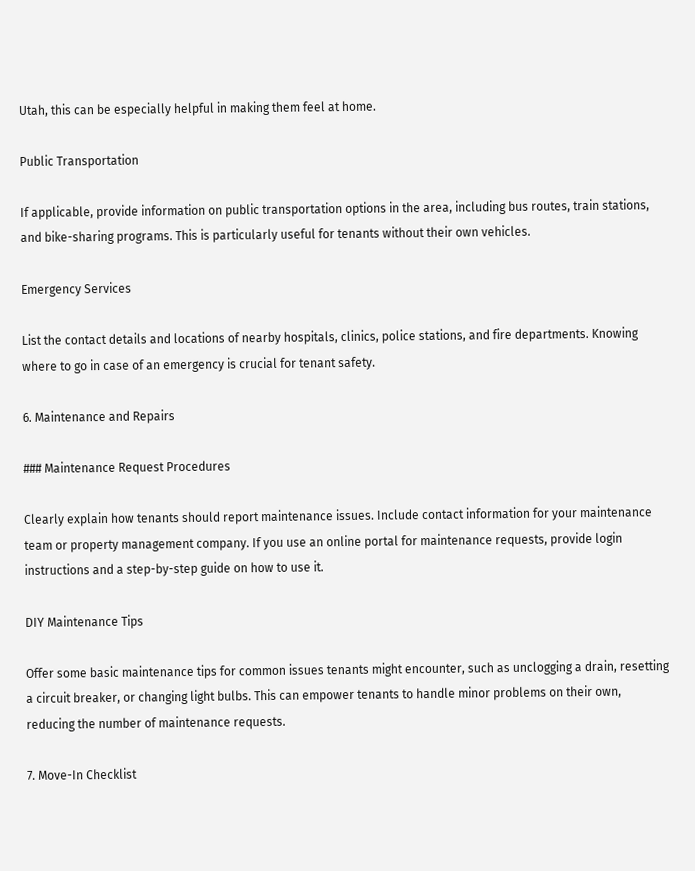Utah, this can be especially helpful in making them feel at home.

Public Transportation

If applicable, provide information on public transportation options in the area, including bus routes, train stations, and bike-sharing programs. This is particularly useful for tenants without their own vehicles.

Emergency Services

List the contact details and locations of nearby hospitals, clinics, police stations, and fire departments. Knowing where to go in case of an emergency is crucial for tenant safety.

6. Maintenance and Repairs

### Maintenance Request Procedures

Clearly explain how tenants should report maintenance issues. Include contact information for your maintenance team or property management company. If you use an online portal for maintenance requests, provide login instructions and a step-by-step guide on how to use it.

DIY Maintenance Tips

Offer some basic maintenance tips for common issues tenants might encounter, such as unclogging a drain, resetting a circuit breaker, or changing light bulbs. This can empower tenants to handle minor problems on their own, reducing the number of maintenance requests.

7. Move-In Checklist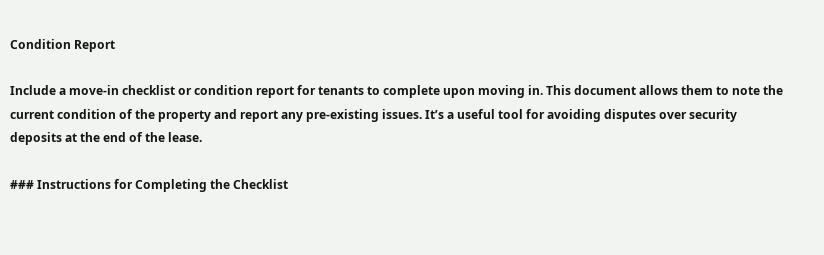Condition Report

Include a move-in checklist or condition report for tenants to complete upon moving in. This document allows them to note the current condition of the property and report any pre-existing issues. It’s a useful tool for avoiding disputes over security deposits at the end of the lease.

### Instructions for Completing the Checklist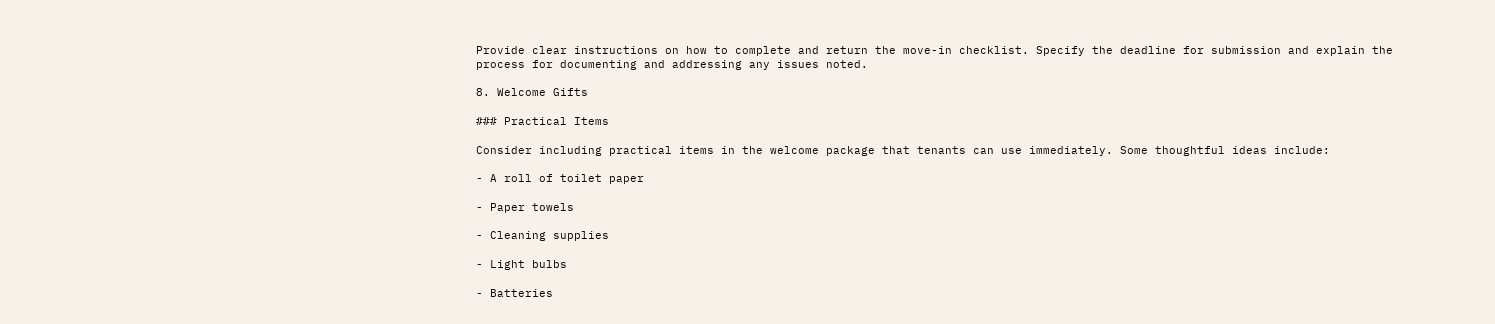Provide clear instructions on how to complete and return the move-in checklist. Specify the deadline for submission and explain the process for documenting and addressing any issues noted.

8. Welcome Gifts

### Practical Items

Consider including practical items in the welcome package that tenants can use immediately. Some thoughtful ideas include:

- A roll of toilet paper

- Paper towels

- Cleaning supplies

- Light bulbs

- Batteries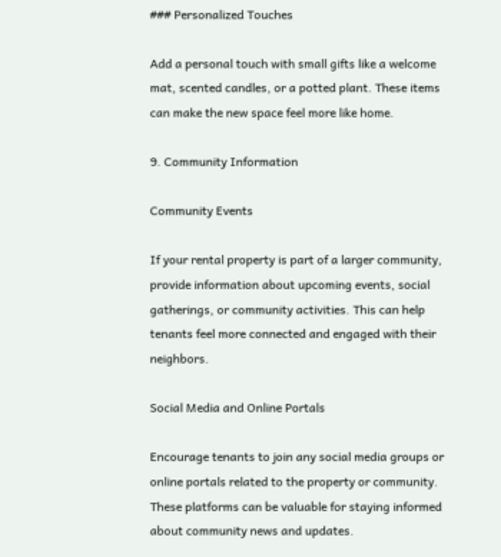### Personalized Touches

Add a personal touch with small gifts like a welcome mat, scented candles, or a potted plant. These items can make the new space feel more like home.

9. Community Information

Community Events

If your rental property is part of a larger community, provide information about upcoming events, social gatherings, or community activities. This can help tenants feel more connected and engaged with their neighbors.

Social Media and Online Portals

Encourage tenants to join any social media groups or online portals related to the property or community. These platforms can be valuable for staying informed about community news and updates.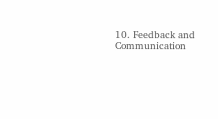10. Feedback and Communication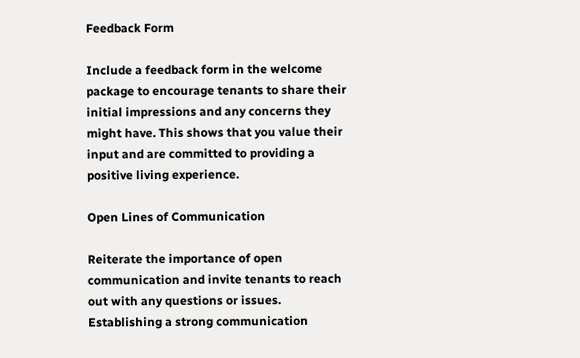Feedback Form

Include a feedback form in the welcome package to encourage tenants to share their initial impressions and any concerns they might have. This shows that you value their input and are committed to providing a positive living experience.

Open Lines of Communication

Reiterate the importance of open communication and invite tenants to reach out with any questions or issues. Establishing a strong communication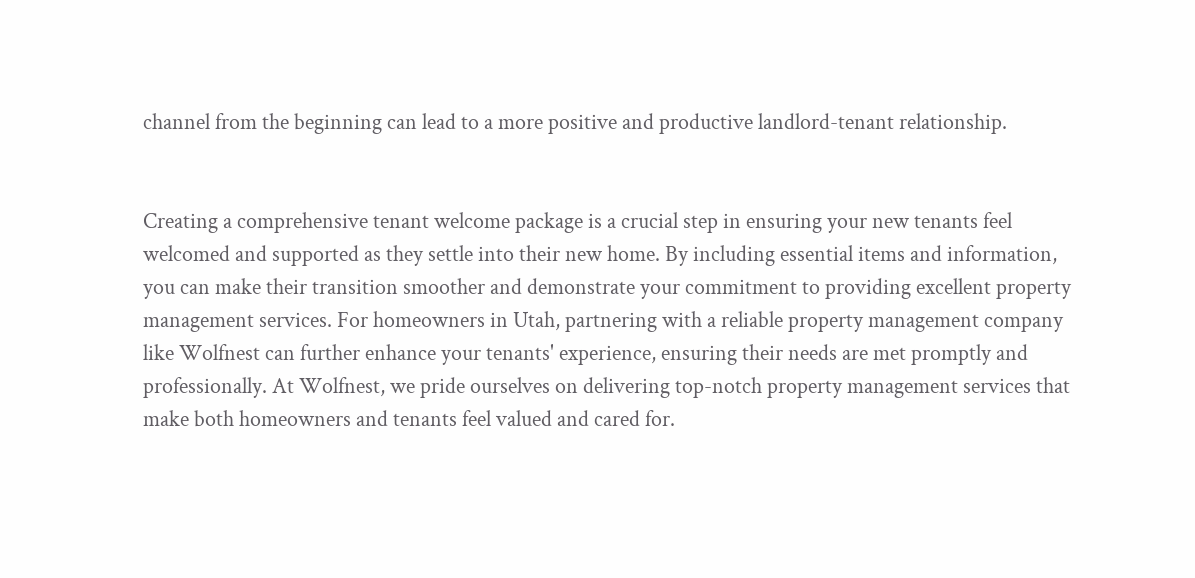channel from the beginning can lead to a more positive and productive landlord-tenant relationship.


Creating a comprehensive tenant welcome package is a crucial step in ensuring your new tenants feel welcomed and supported as they settle into their new home. By including essential items and information, you can make their transition smoother and demonstrate your commitment to providing excellent property management services. For homeowners in Utah, partnering with a reliable property management company like Wolfnest can further enhance your tenants' experience, ensuring their needs are met promptly and professionally. At Wolfnest, we pride ourselves on delivering top-notch property management services that make both homeowners and tenants feel valued and cared for.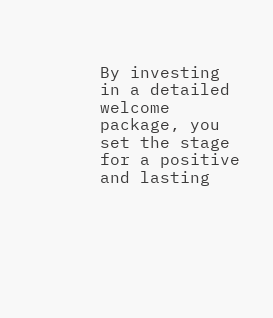By investing in a detailed welcome package, you set the stage for a positive and lasting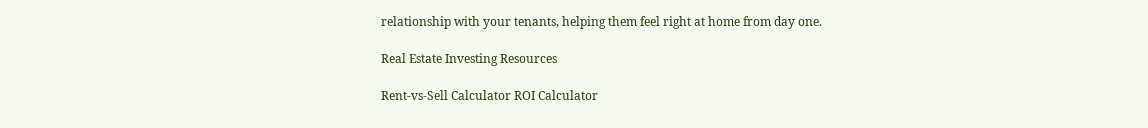relationship with your tenants, helping them feel right at home from day one.

Real Estate Investing Resources

Rent-vs-Sell Calculator ROI Calculator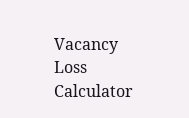Vacancy Loss Calculator